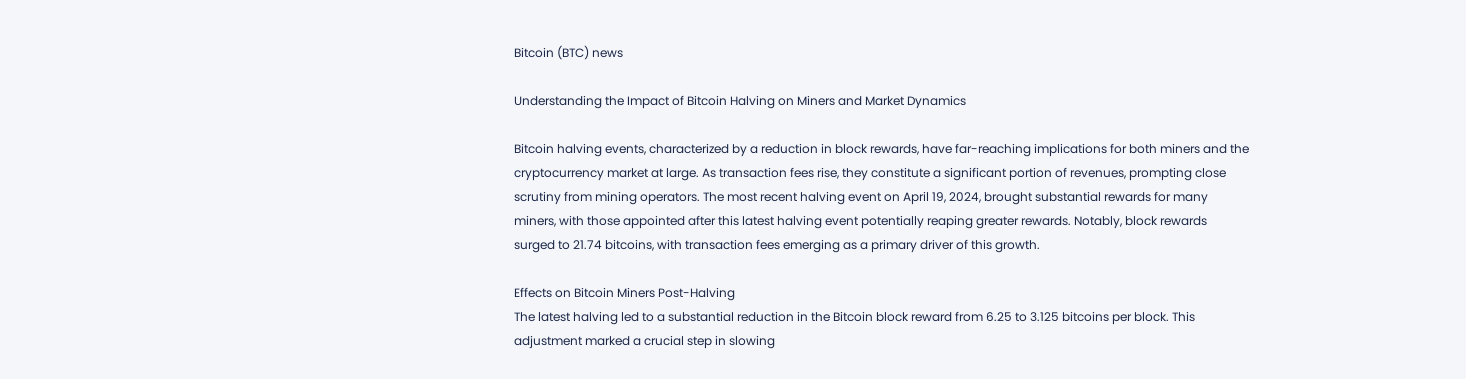Bitcoin (BTC) news

Understanding the Impact of Bitcoin Halving on Miners and Market Dynamics

Bitcoin halving events, characterized by a reduction in block rewards, have far-reaching implications for both miners and the cryptocurrency market at large. As transaction fees rise, they constitute a significant portion of revenues, prompting close scrutiny from mining operators. The most recent halving event on April 19, 2024, brought substantial rewards for many miners, with those appointed after this latest halving event potentially reaping greater rewards. Notably, block rewards surged to 21.74 bitcoins, with transaction fees emerging as a primary driver of this growth.

Effects on Bitcoin Miners Post-Halving
The latest halving led to a substantial reduction in the Bitcoin block reward from 6.25 to 3.125 bitcoins per block. This adjustment marked a crucial step in slowing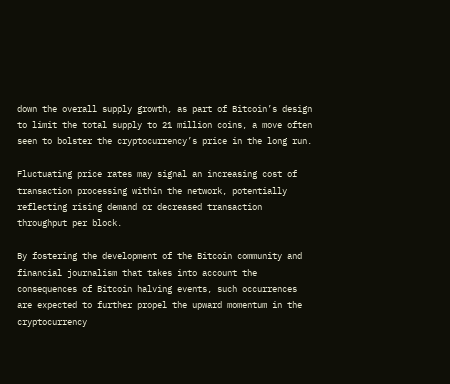down the overall supply growth, as part of Bitcoin’s design to limit the total supply to 21 million coins, a move often seen to bolster the cryptocurrency’s price in the long run.

Fluctuating price rates may signal an increasing cost of transaction processing within the network, potentially reflecting rising demand or decreased transaction throughput per block.

By fostering the development of the Bitcoin community and financial journalism that takes into account the consequences of Bitcoin halving events, such occurrences are expected to further propel the upward momentum in the cryptocurrency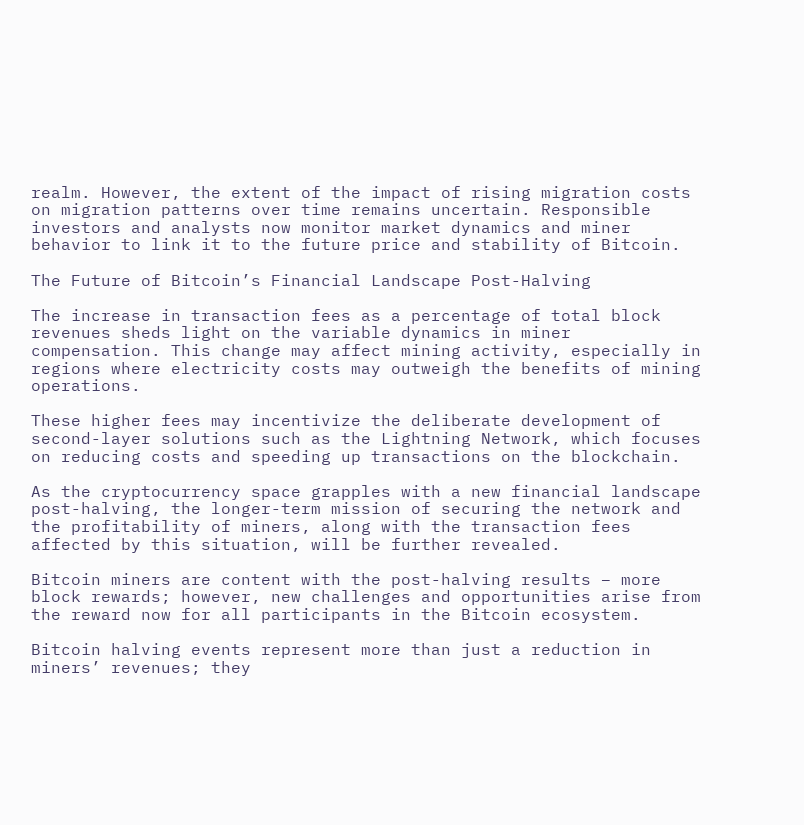realm. However, the extent of the impact of rising migration costs on migration patterns over time remains uncertain. Responsible investors and analysts now monitor market dynamics and miner behavior to link it to the future price and stability of Bitcoin.

The Future of Bitcoin’s Financial Landscape Post-Halving

The increase in transaction fees as a percentage of total block revenues sheds light on the variable dynamics in miner compensation. This change may affect mining activity, especially in regions where electricity costs may outweigh the benefits of mining operations.

These higher fees may incentivize the deliberate development of second-layer solutions such as the Lightning Network, which focuses on reducing costs and speeding up transactions on the blockchain.

As the cryptocurrency space grapples with a new financial landscape post-halving, the longer-term mission of securing the network and the profitability of miners, along with the transaction fees affected by this situation, will be further revealed.

Bitcoin miners are content with the post-halving results – more block rewards; however, new challenges and opportunities arise from the reward now for all participants in the Bitcoin ecosystem.

Bitcoin halving events represent more than just a reduction in miners’ revenues; they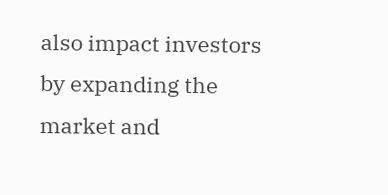also impact investors by expanding the market and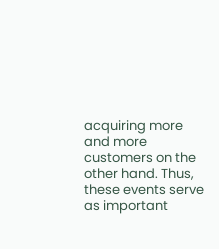acquiring more and more customers on the other hand. Thus, these events serve as important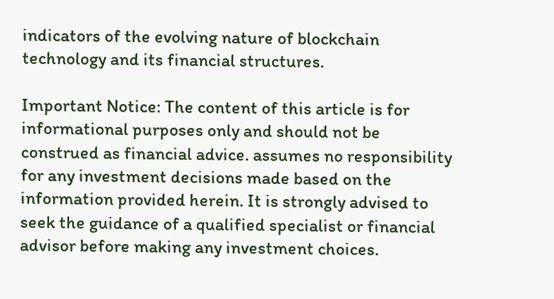indicators of the evolving nature of blockchain technology and its financial structures.

Important Notice: The content of this article is for informational purposes only and should not be construed as financial advice. assumes no responsibility for any investment decisions made based on the information provided herein. It is strongly advised to seek the guidance of a qualified specialist or financial advisor before making any investment choices.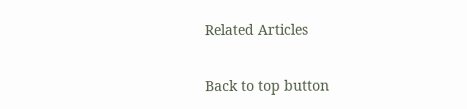Related Articles

Back to top button